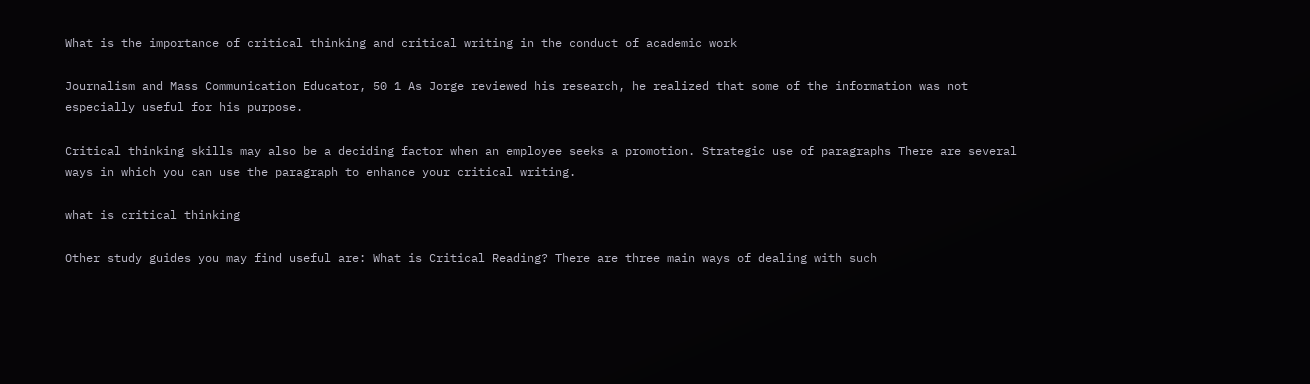What is the importance of critical thinking and critical writing in the conduct of academic work

Journalism and Mass Communication Educator, 50 1 As Jorge reviewed his research, he realized that some of the information was not especially useful for his purpose.

Critical thinking skills may also be a deciding factor when an employee seeks a promotion. Strategic use of paragraphs There are several ways in which you can use the paragraph to enhance your critical writing.

what is critical thinking

Other study guides you may find useful are: What is Critical Reading? There are three main ways of dealing with such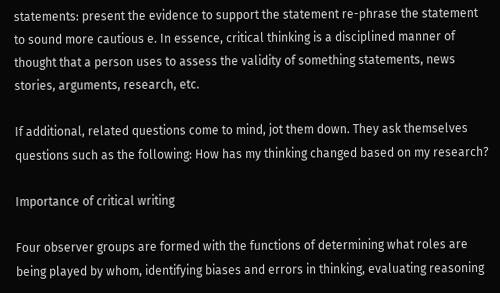statements: present the evidence to support the statement re-phrase the statement to sound more cautious e. In essence, critical thinking is a disciplined manner of thought that a person uses to assess the validity of something statements, news stories, arguments, research, etc.

If additional, related questions come to mind, jot them down. They ask themselves questions such as the following: How has my thinking changed based on my research?

Importance of critical writing

Four observer groups are formed with the functions of determining what roles are being played by whom, identifying biases and errors in thinking, evaluating reasoning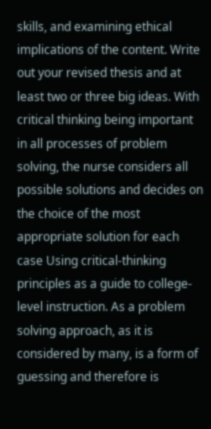skills, and examining ethical implications of the content. Write out your revised thesis and at least two or three big ideas. With critical thinking being important in all processes of problem solving, the nurse considers all possible solutions and decides on the choice of the most appropriate solution for each case Using critical-thinking principles as a guide to college-level instruction. As a problem solving approach, as it is considered by many, is a form of guessing and therefore is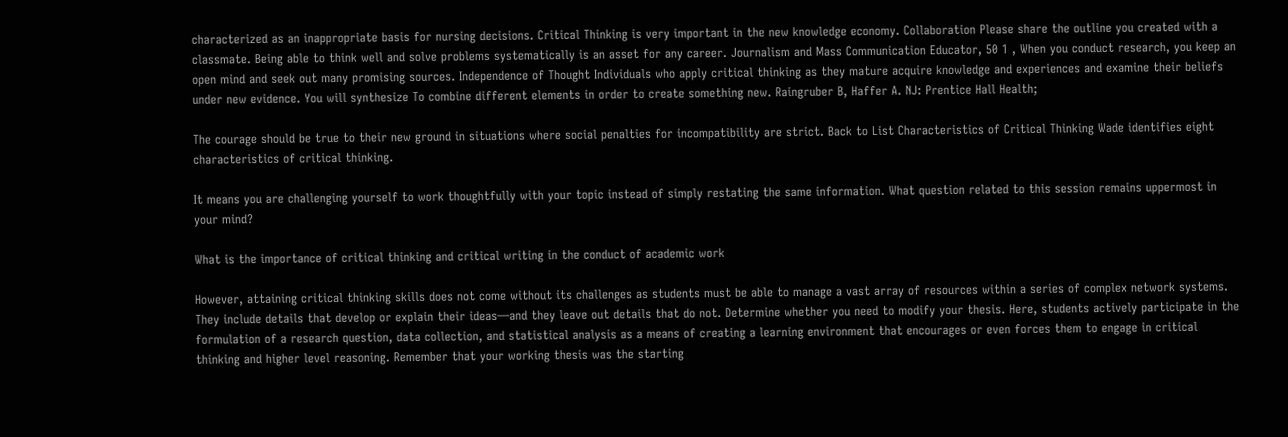characterized as an inappropriate basis for nursing decisions. Critical Thinking is very important in the new knowledge economy. Collaboration Please share the outline you created with a classmate. Being able to think well and solve problems systematically is an asset for any career. Journalism and Mass Communication Educator, 50 1 , When you conduct research, you keep an open mind and seek out many promising sources. Independence of Thought Individuals who apply critical thinking as they mature acquire knowledge and experiences and examine their beliefs under new evidence. You will synthesize To combine different elements in order to create something new. Raingruber B, Haffer A. NJ: Prentice Hall Health;

The courage should be true to their new ground in situations where social penalties for incompatibility are strict. Back to List Characteristics of Critical Thinking Wade identifies eight characteristics of critical thinking.

It means you are challenging yourself to work thoughtfully with your topic instead of simply restating the same information. What question related to this session remains uppermost in your mind?

What is the importance of critical thinking and critical writing in the conduct of academic work

However, attaining critical thinking skills does not come without its challenges as students must be able to manage a vast array of resources within a series of complex network systems. They include details that develop or explain their ideas—and they leave out details that do not. Determine whether you need to modify your thesis. Here, students actively participate in the formulation of a research question, data collection, and statistical analysis as a means of creating a learning environment that encourages or even forces them to engage in critical thinking and higher level reasoning. Remember that your working thesis was the starting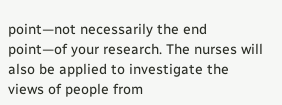point—not necessarily the end point—of your research. The nurses will also be applied to investigate the views of people from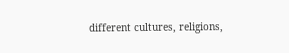different cultures, religions,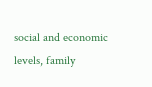social and economic levels, family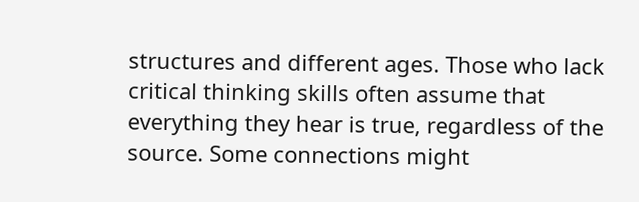structures and different ages. Those who lack critical thinking skills often assume that everything they hear is true, regardless of the source. Some connections might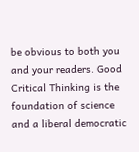be obvious to both you and your readers. Good Critical Thinking is the foundation of science and a liberal democratic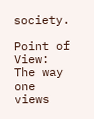society.

Point of View: The way one views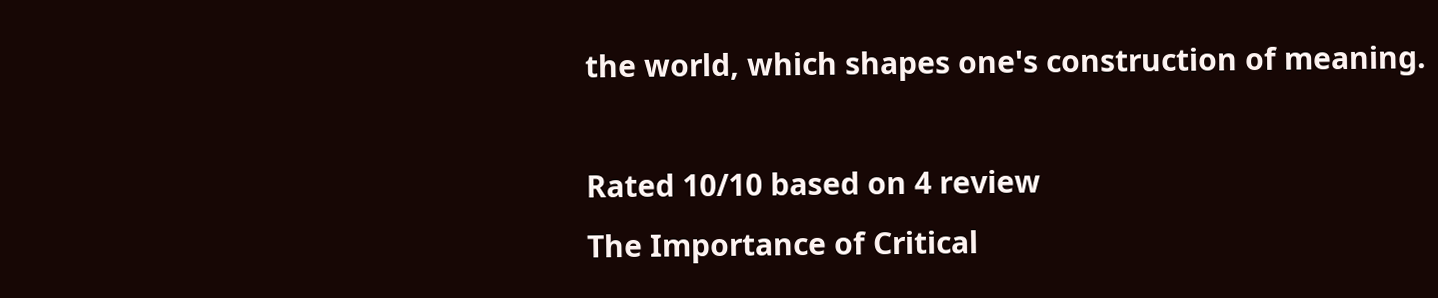the world, which shapes one's construction of meaning.

Rated 10/10 based on 4 review
The Importance of Critical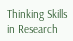Thinking Skills in Research